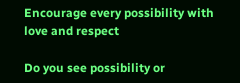Encourage every possibility with love and respect

Do you see possibility or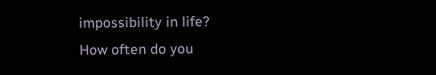impossibility in life?
How often do you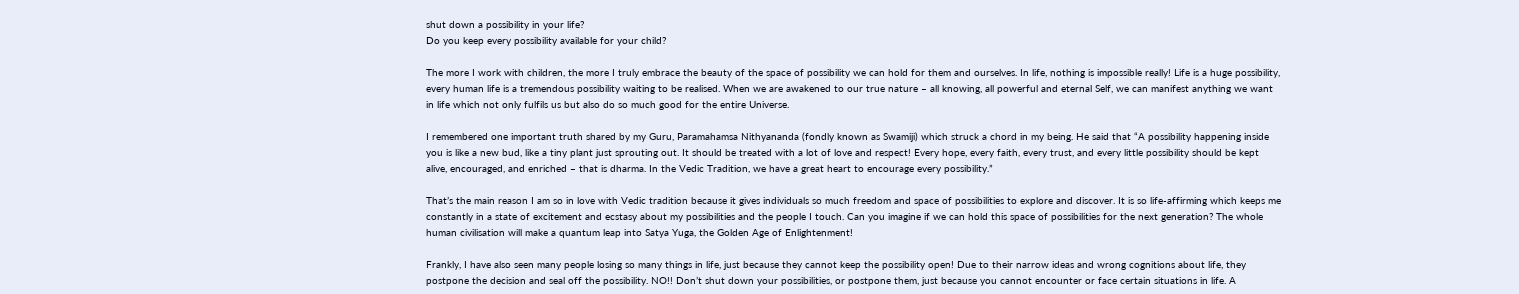shut down a possibility in your life?
Do you keep every possibility available for your child?

The more I work with children, the more I truly embrace the beauty of the space of possibility we can hold for them and ourselves. In life, nothing is impossible really! Life is a huge possibility, every human life is a tremendous possibility waiting to be realised. When we are awakened to our true nature – all knowing, all powerful and eternal Self, we can manifest anything we want in life which not only fulfils us but also do so much good for the entire Universe.

I remembered one important truth shared by my Guru, Paramahamsa Nithyananda (fondly known as Swamiji) which struck a chord in my being. He said that “A possibility happening inside you is like a new bud, like a tiny plant just sprouting out. It should be treated with a lot of love and respect! Every hope, every faith, every trust, and every little possibility should be kept alive, encouraged, and enriched – that is dharma. In the Vedic Tradition, we have a great heart to encourage every possibility.”

That’s the main reason I am so in love with Vedic tradition because it gives individuals so much freedom and space of possibilities to explore and discover. It is so life-affirming which keeps me constantly in a state of excitement and ecstasy about my possibilities and the people I touch. Can you imagine if we can hold this space of possibilities for the next generation? The whole human civilisation will make a quantum leap into Satya Yuga, the Golden Age of Enlightenment!

Frankly, I have also seen many people losing so many things in life, just because they cannot keep the possibility open! Due to their narrow ideas and wrong cognitions about life, they postpone the decision and seal off the possibility. NO!! Don’t shut down your possibilities, or postpone them, just because you cannot encounter or face certain situations in life. A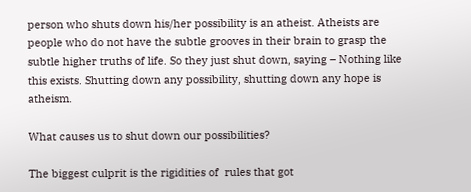person who shuts down his/her possibility is an atheist. Atheists are people who do not have the subtle grooves in their brain to grasp the subtle higher truths of life. So they just shut down, saying – Nothing like this exists. Shutting down any possibility, shutting down any hope is atheism.

What causes us to shut down our possibilities?

The biggest culprit is the rigidities of  rules that got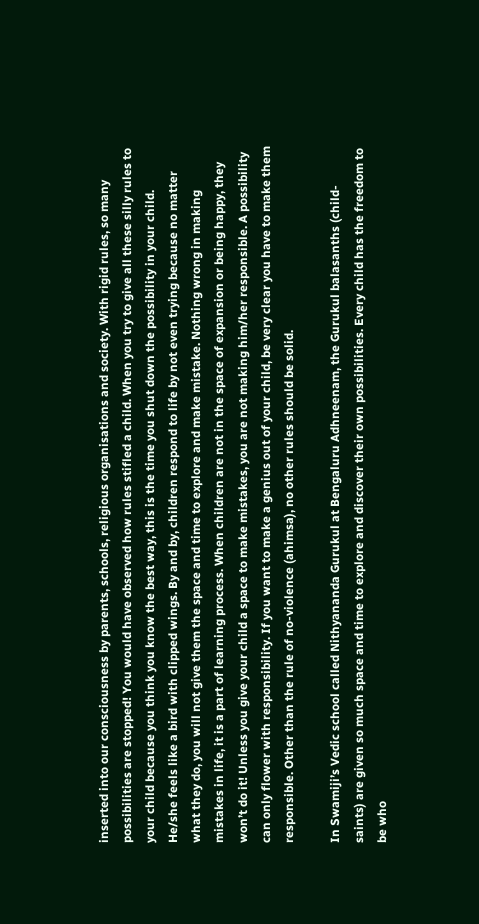inserted into our consciousness by parents, schools, religious organisations and society. With rigid rules, so many possibilities are stopped! You would have observed how rules stifled a child. When you try to give all these silly rules to your child because you think you know the best way, this is the time you shut down the possibility in your child.  He/she feels like a bird with clipped wings. By and by, children respond to life by not even trying because no matter what they do, you will not give them the space and time to explore and make mistake. Nothing wrong in making mistakes in life, it is a part of learning process. When children are not in the space of expansion or being happy, they won’t do it! Unless you give your child a space to make mistakes, you are not making him/her responsible. A possibility can only flower with responsibility. If you want to make a genius out of your child, be very clear you have to make them responsible. Other than the rule of no-violence (ahimsa), no other rules should be solid.

In Swamiji’s Vedic school called Nithyananda Gurukul at Bengaluru Adhneenam, the Gurukul balasanths (child-saints) are given so much space and time to explore and discover their own possibilities. Every child has the freedom to be who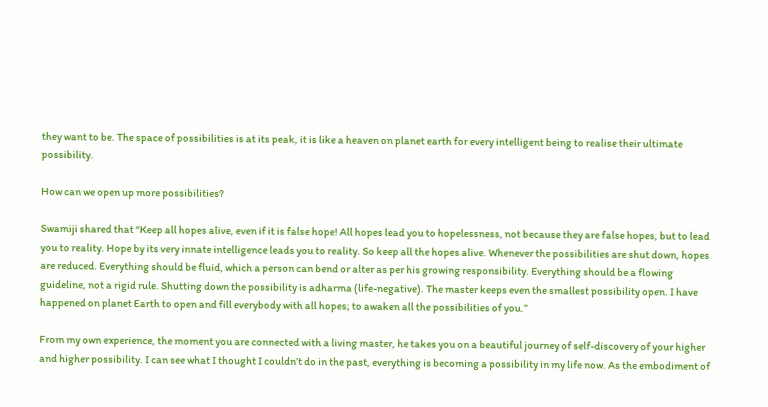they want to be. The space of possibilities is at its peak, it is like a heaven on planet earth for every intelligent being to realise their ultimate possibility.

How can we open up more possibilities?

Swamiji shared that “Keep all hopes alive, even if it is false hope! All hopes lead you to hopelessness, not because they are false hopes, but to lead you to reality. Hope by its very innate intelligence leads you to reality. So keep all the hopes alive. Whenever the possibilities are shut down, hopes are reduced. Everything should be fluid, which a person can bend or alter as per his growing responsibility. Everything should be a flowing guideline, not a rigid rule. Shutting down the possibility is adharma (life-negative). The master keeps even the smallest possibility open. I have happened on planet Earth to open and fill everybody with all hopes; to awaken all the possibilities of you.”

From my own experience, the moment you are connected with a living master, he takes you on a beautiful journey of self-discovery of your higher and higher possibility. I can see what I thought I couldn’t do in the past, everything is becoming a possibility in my life now. As the embodiment of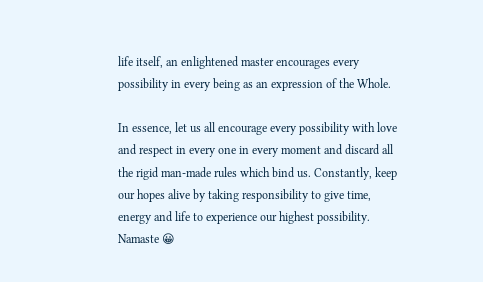life itself, an enlightened master encourages every possibility in every being as an expression of the Whole.

In essence, let us all encourage every possibility with love and respect in every one in every moment and discard all the rigid man-made rules which bind us. Constantly, keep our hopes alive by taking responsibility to give time, energy and life to experience our highest possibility. Namaste 😀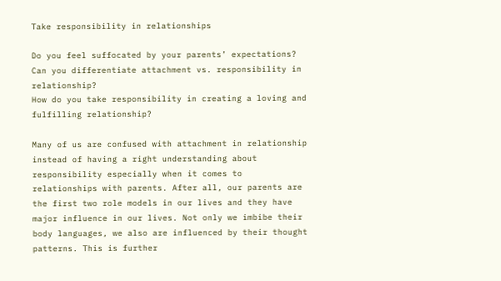Take responsibility in relationships

Do you feel suffocated by your parents’ expectations?
Can you differentiate attachment vs. responsibility in relationship?
How do you take responsibility in creating a loving and fulfilling relationship?

Many of us are confused with attachment in relationship instead of having a right understanding about responsibility especially when it comes to relationships with parents. After all, our parents are the first two role models in our lives and they have major influence in our lives. Not only we imbibe their body languages, we also are influenced by their thought patterns. This is further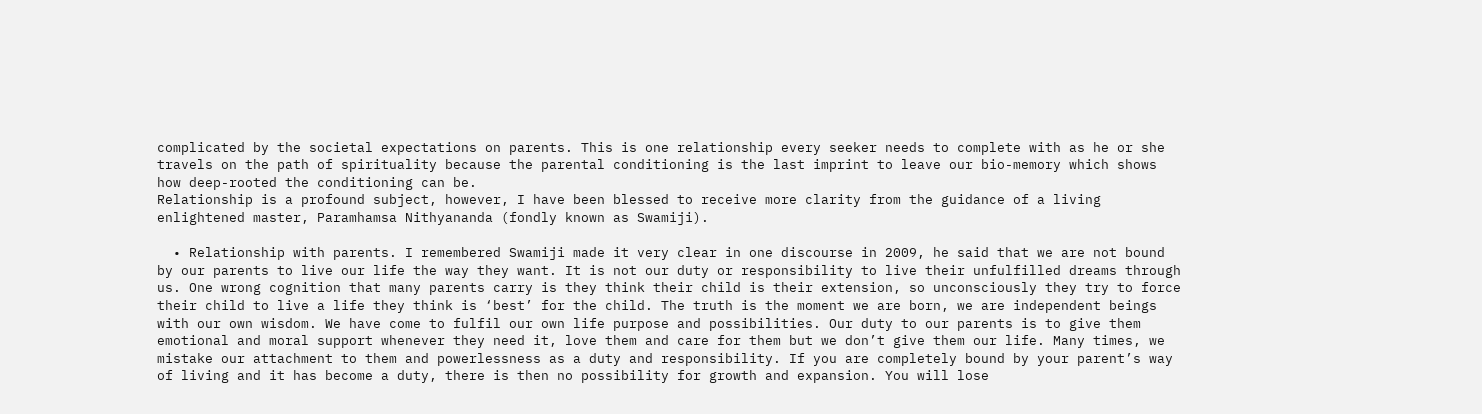complicated by the societal expectations on parents. This is one relationship every seeker needs to complete with as he or she travels on the path of spirituality because the parental conditioning is the last imprint to leave our bio-memory which shows how deep-rooted the conditioning can be.
Relationship is a profound subject, however, I have been blessed to receive more clarity from the guidance of a living enlightened master, Paramhamsa Nithyananda (fondly known as Swamiji).

  • Relationship with parents. I remembered Swamiji made it very clear in one discourse in 2009, he said that we are not bound by our parents to live our life the way they want. It is not our duty or responsibility to live their unfulfilled dreams through us. One wrong cognition that many parents carry is they think their child is their extension, so unconsciously they try to force their child to live a life they think is ‘best’ for the child. The truth is the moment we are born, we are independent beings with our own wisdom. We have come to fulfil our own life purpose and possibilities. Our duty to our parents is to give them emotional and moral support whenever they need it, love them and care for them but we don’t give them our life. Many times, we mistake our attachment to them and powerlessness as a duty and responsibility. If you are completely bound by your parent’s way of living and it has become a duty, there is then no possibility for growth and expansion. You will lose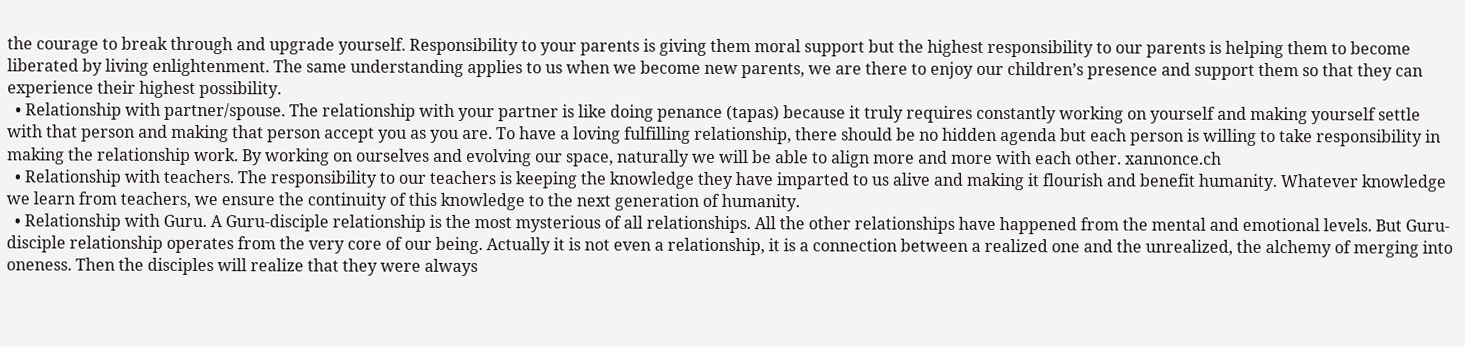the courage to break through and upgrade yourself. Responsibility to your parents is giving them moral support but the highest responsibility to our parents is helping them to become liberated by living enlightenment. The same understanding applies to us when we become new parents, we are there to enjoy our children’s presence and support them so that they can experience their highest possibility.
  • Relationship with partner/spouse. The relationship with your partner is like doing penance (tapas) because it truly requires constantly working on yourself and making yourself settle with that person and making that person accept you as you are. To have a loving fulfilling relationship, there should be no hidden agenda but each person is willing to take responsibility in making the relationship work. By working on ourselves and evolving our space, naturally we will be able to align more and more with each other. xannonce.ch
  • Relationship with teachers. The responsibility to our teachers is keeping the knowledge they have imparted to us alive and making it flourish and benefit humanity. Whatever knowledge we learn from teachers, we ensure the continuity of this knowledge to the next generation of humanity.
  • Relationship with Guru. A Guru-disciple relationship is the most mysterious of all relationships. All the other relationships have happened from the mental and emotional levels. But Guru-disciple relationship operates from the very core of our being. Actually it is not even a relationship, it is a connection between a realized one and the unrealized, the alchemy of merging into oneness. Then the disciples will realize that they were always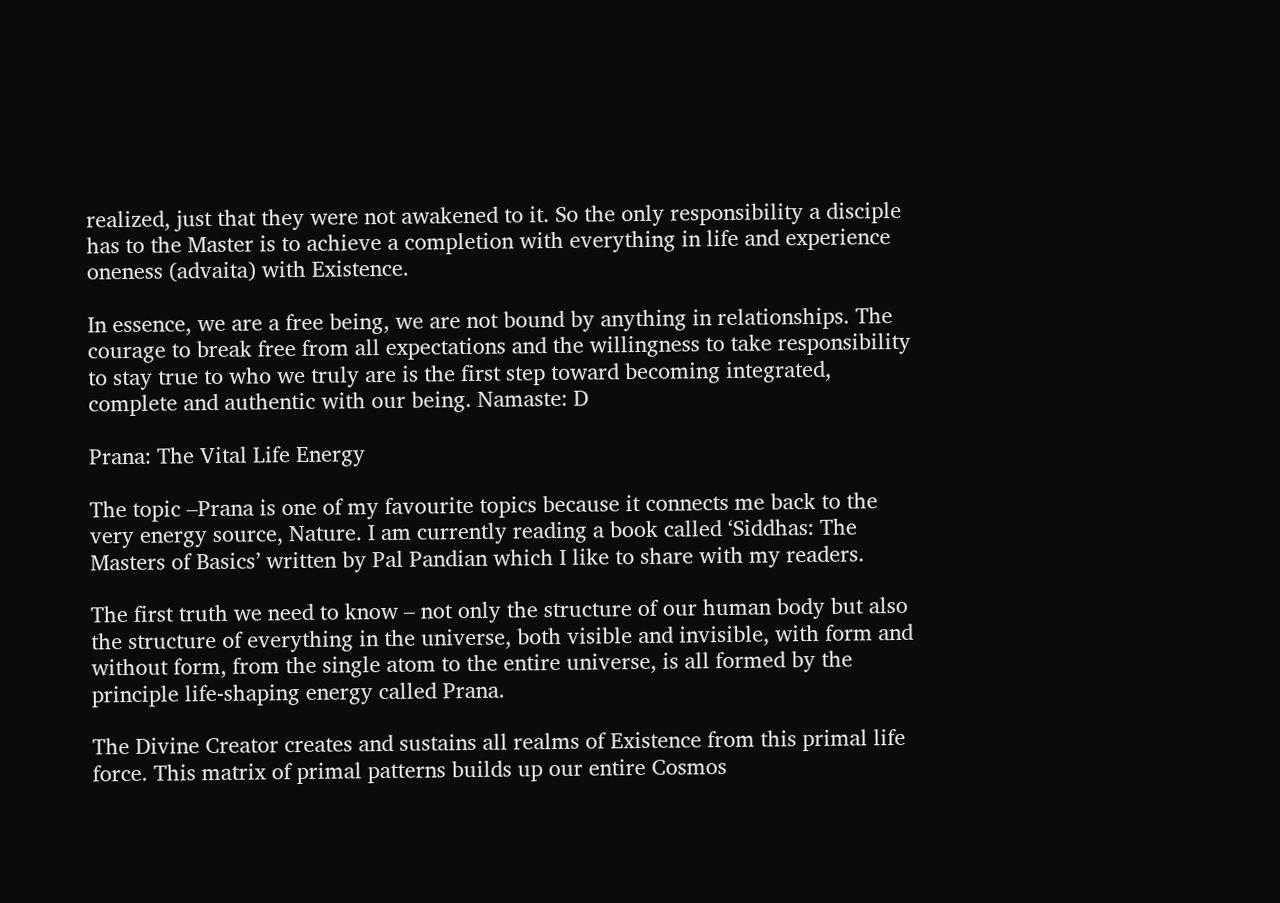realized, just that they were not awakened to it. So the only responsibility a disciple has to the Master is to achieve a completion with everything in life and experience oneness (advaita) with Existence.

In essence, we are a free being, we are not bound by anything in relationships. The courage to break free from all expectations and the willingness to take responsibility to stay true to who we truly are is the first step toward becoming integrated, complete and authentic with our being. Namaste: D

Prana: The Vital Life Energy

The topic –Prana is one of my favourite topics because it connects me back to the very energy source, Nature. I am currently reading a book called ‘Siddhas: The Masters of Basics’ written by Pal Pandian which I like to share with my readers.

The first truth we need to know – not only the structure of our human body but also the structure of everything in the universe, both visible and invisible, with form and without form, from the single atom to the entire universe, is all formed by the principle life-shaping energy called Prana.

The Divine Creator creates and sustains all realms of Existence from this primal life force. This matrix of primal patterns builds up our entire Cosmos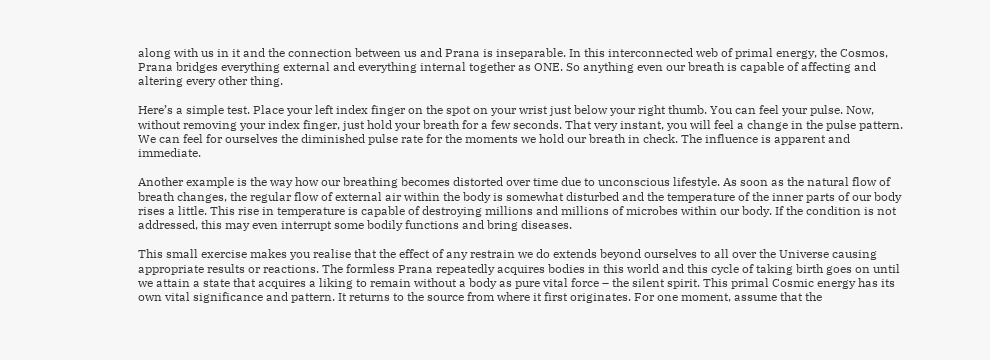along with us in it and the connection between us and Prana is inseparable. In this interconnected web of primal energy, the Cosmos, Prana bridges everything external and everything internal together as ONE. So anything even our breath is capable of affecting and altering every other thing.

Here’s a simple test. Place your left index finger on the spot on your wrist just below your right thumb. You can feel your pulse. Now, without removing your index finger, just hold your breath for a few seconds. That very instant, you will feel a change in the pulse pattern. We can feel for ourselves the diminished pulse rate for the moments we hold our breath in check. The influence is apparent and immediate.

Another example is the way how our breathing becomes distorted over time due to unconscious lifestyle. As soon as the natural flow of breath changes, the regular flow of external air within the body is somewhat disturbed and the temperature of the inner parts of our body rises a little. This rise in temperature is capable of destroying millions and millions of microbes within our body. If the condition is not addressed, this may even interrupt some bodily functions and bring diseases.

This small exercise makes you realise that the effect of any restrain we do extends beyond ourselves to all over the Universe causing appropriate results or reactions. The formless Prana repeatedly acquires bodies in this world and this cycle of taking birth goes on until we attain a state that acquires a liking to remain without a body as pure vital force – the silent spirit. This primal Cosmic energy has its own vital significance and pattern. It returns to the source from where it first originates. For one moment, assume that the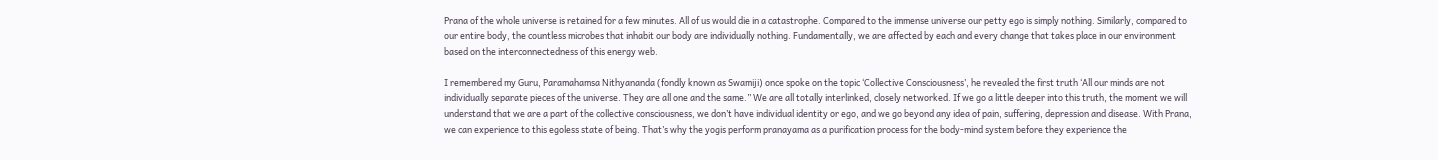Prana of the whole universe is retained for a few minutes. All of us would die in a catastrophe. Compared to the immense universe our petty ego is simply nothing. Similarly, compared to our entire body, the countless microbes that inhabit our body are individually nothing. Fundamentally, we are affected by each and every change that takes place in our environment based on the interconnectedness of this energy web.

I remembered my Guru, Paramahamsa Nithyananda (fondly known as Swamiji) once spoke on the topic ‘Collective Consciousness’, he revealed the first truth ‘All our minds are not individually separate pieces of the universe. They are all one and the same.” We are all totally interlinked, closely networked. If we go a little deeper into this truth, the moment we will understand that we are a part of the collective consciousness, we don’t have individual identity or ego, and we go beyond any idea of pain, suffering, depression and disease. With Prana, we can experience to this egoless state of being. That’s why the yogis perform pranayama as a purification process for the body-mind system before they experience the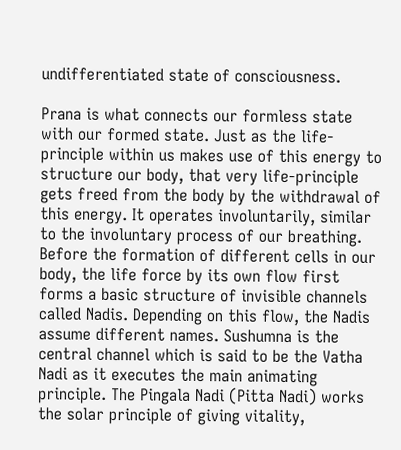undifferentiated state of consciousness.

Prana is what connects our formless state with our formed state. Just as the life-principle within us makes use of this energy to structure our body, that very life-principle gets freed from the body by the withdrawal of this energy. It operates involuntarily, similar to the involuntary process of our breathing. Before the formation of different cells in our body, the life force by its own flow first forms a basic structure of invisible channels called Nadis. Depending on this flow, the Nadis assume different names. Sushumna is the central channel which is said to be the Vatha Nadi as it executes the main animating principle. The Pingala Nadi (Pitta Nadi) works the solar principle of giving vitality,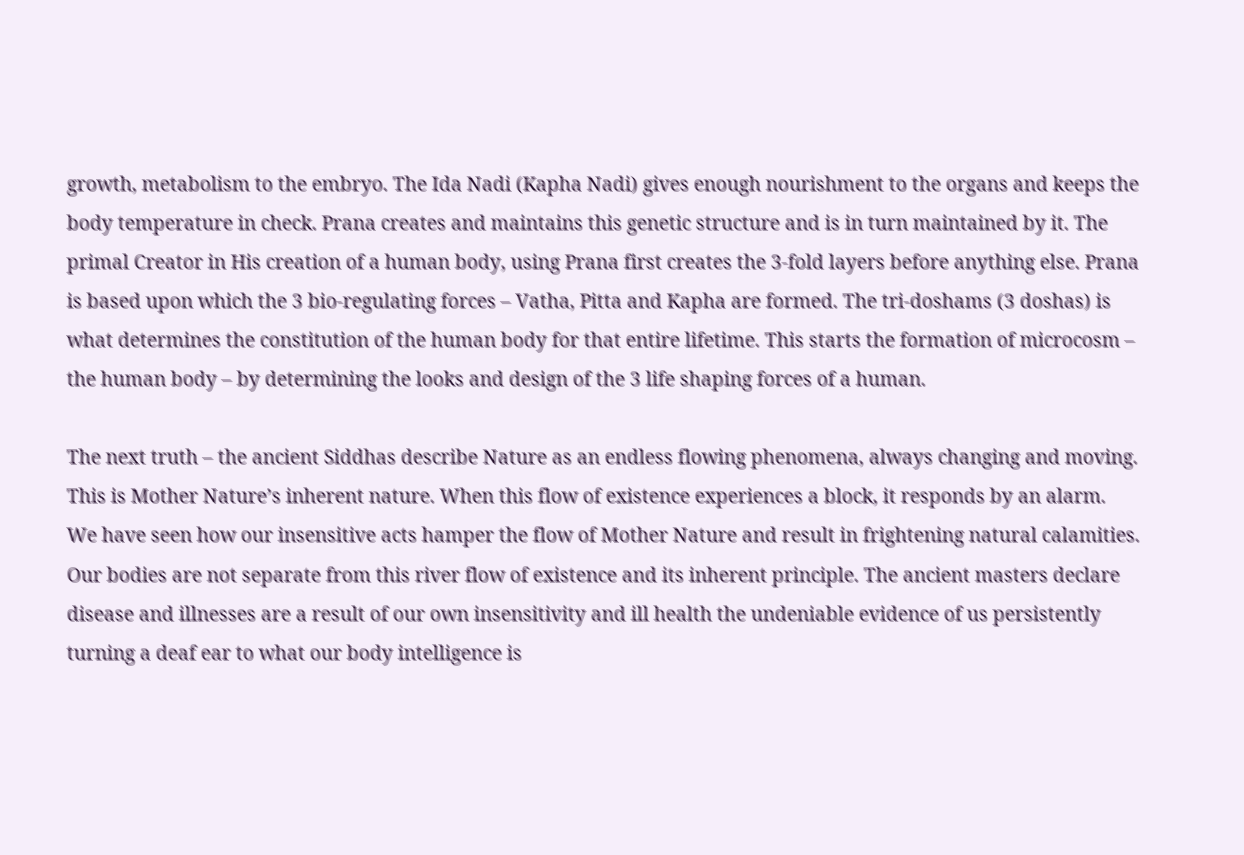growth, metabolism to the embryo. The Ida Nadi (Kapha Nadi) gives enough nourishment to the organs and keeps the body temperature in check. Prana creates and maintains this genetic structure and is in turn maintained by it. The primal Creator in His creation of a human body, using Prana first creates the 3-fold layers before anything else. Prana is based upon which the 3 bio-regulating forces – Vatha, Pitta and Kapha are formed. The tri-doshams (3 doshas) is what determines the constitution of the human body for that entire lifetime. This starts the formation of microcosm – the human body – by determining the looks and design of the 3 life shaping forces of a human.

The next truth – the ancient Siddhas describe Nature as an endless flowing phenomena, always changing and moving. This is Mother Nature’s inherent nature. When this flow of existence experiences a block, it responds by an alarm. We have seen how our insensitive acts hamper the flow of Mother Nature and result in frightening natural calamities. Our bodies are not separate from this river flow of existence and its inherent principle. The ancient masters declare disease and illnesses are a result of our own insensitivity and ill health the undeniable evidence of us persistently turning a deaf ear to what our body intelligence is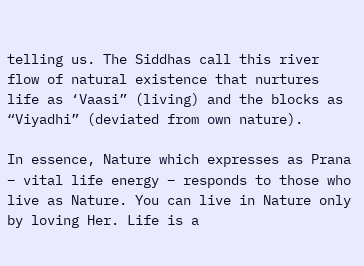telling us. The Siddhas call this river flow of natural existence that nurtures life as ‘Vaasi” (living) and the blocks as “Viyadhi” (deviated from own nature).

In essence, Nature which expresses as Prana – vital life energy – responds to those who live as Nature. You can live in Nature only by loving Her. Life is a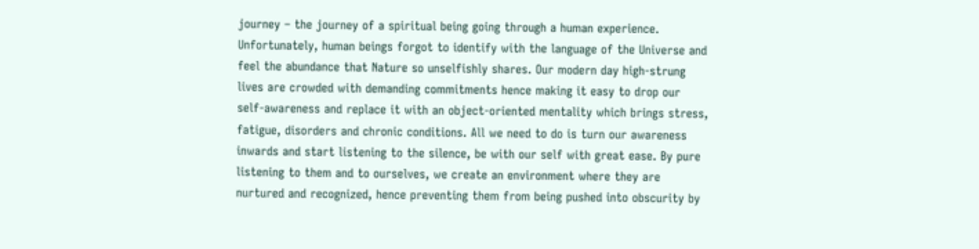journey – the journey of a spiritual being going through a human experience. Unfortunately, human beings forgot to identify with the language of the Universe and feel the abundance that Nature so unselfishly shares. Our modern day high-strung lives are crowded with demanding commitments hence making it easy to drop our self-awareness and replace it with an object-oriented mentality which brings stress, fatigue, disorders and chronic conditions. All we need to do is turn our awareness inwards and start listening to the silence, be with our self with great ease. By pure listening to them and to ourselves, we create an environment where they are nurtured and recognized, hence preventing them from being pushed into obscurity by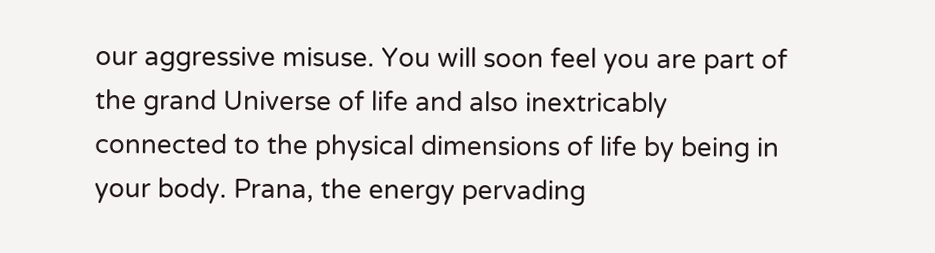our aggressive misuse. You will soon feel you are part of the grand Universe of life and also inextricably connected to the physical dimensions of life by being in your body. Prana, the energy pervading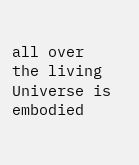all over the living Universe is embodied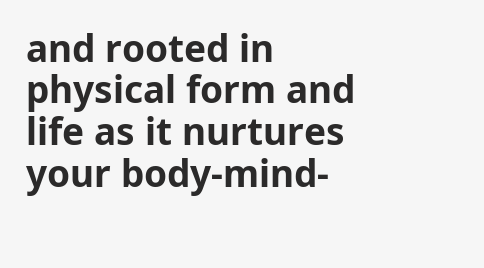and rooted in physical form and life as it nurtures your body-mind-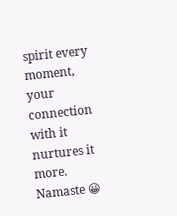spirit every moment, your connection with it nurtures it more. Namaste 😀